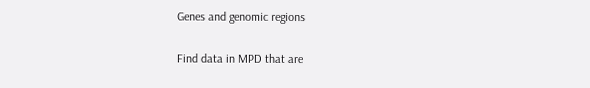Genes and genomic regions

Find data in MPD that are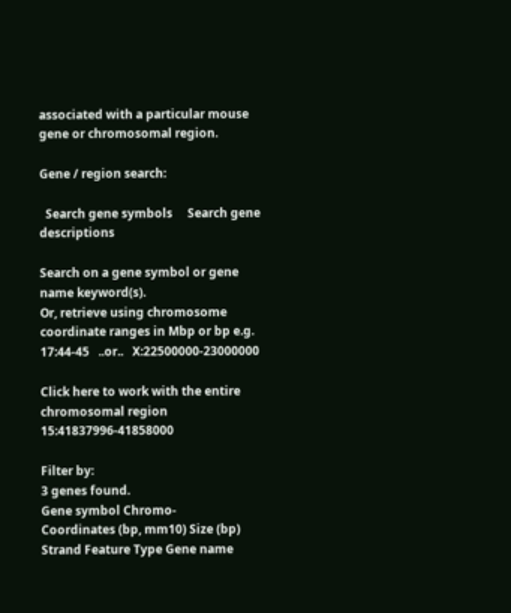associated with a particular mouse gene or chromosomal region.

Gene / region search:

  Search gene symbols     Search gene descriptions

Search on a gene symbol or gene name keyword(s).
Or, retrieve using chromosome coordinate ranges in Mbp or bp e.g.   17:44-45   ..or..   X:22500000-23000000

Click here to work with the entire chromosomal region 15:41837996-41858000

Filter by:
3 genes found.
Gene symbol Chromo-
Coordinates (bp, mm10) Size (bp) Strand Feature Type Gene name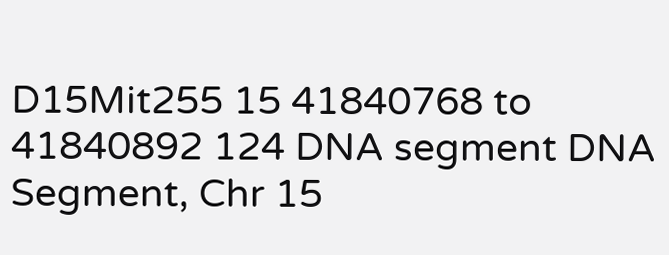D15Mit255 15 41840768 to 41840892 124 DNA segment DNA Segment, Chr 15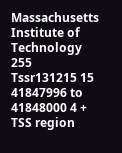Massachusetts Institute of Technology 255
Tssr131215 15 41847996 to 41848000 4 + TSS region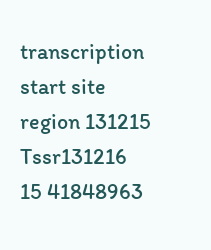transcription start site region 131215
Tssr131216 15 41848963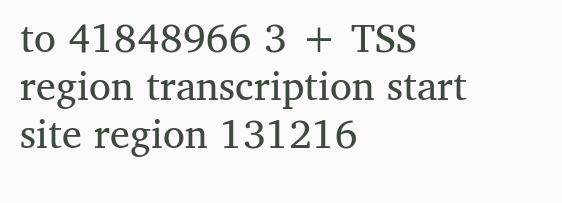to 41848966 3 + TSS region transcription start site region 131216